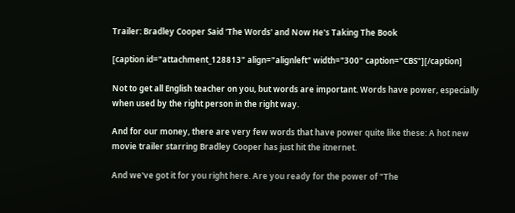Trailer: Bradley Cooper Said 'The Words' and Now He's Taking The Book

[caption id="attachment_128813" align="alignleft" width="300" caption="CBS"][/caption]

Not to get all English teacher on you, but words are important. Words have power, especially when used by the right person in the right way.

And for our money, there are very few words that have power quite like these: A hot new movie trailer starring Bradley Cooper has just hit the itnernet.

And we've got it for you right here. Are you ready for the power of "The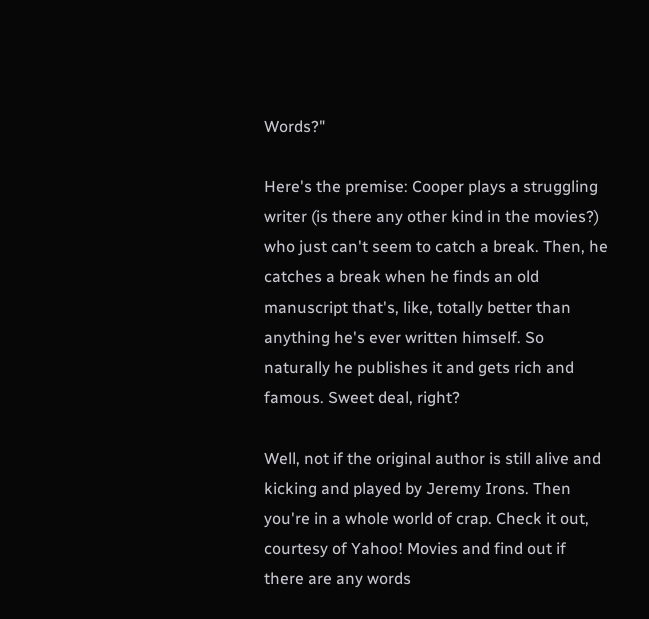Words?"

Here's the premise: Cooper plays a struggling writer (is there any other kind in the movies?) who just can't seem to catch a break. Then, he catches a break when he finds an old manuscript that's, like, totally better than anything he's ever written himself. So naturally he publishes it and gets rich and famous. Sweet deal, right?

Well, not if the original author is still alive and kicking and played by Jeremy Irons. Then you're in a whole world of crap. Check it out, courtesy of Yahoo! Movies and find out if there are any words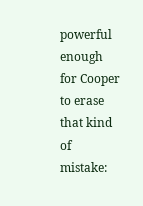powerful enough for Cooper to erase that kind of mistake: